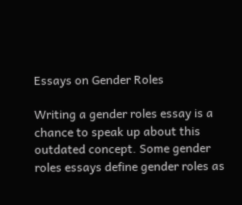Essays on Gender Roles

Writing a gender roles essay is a chance to speak up about this outdated concept. Some gender roles essays define gender roles as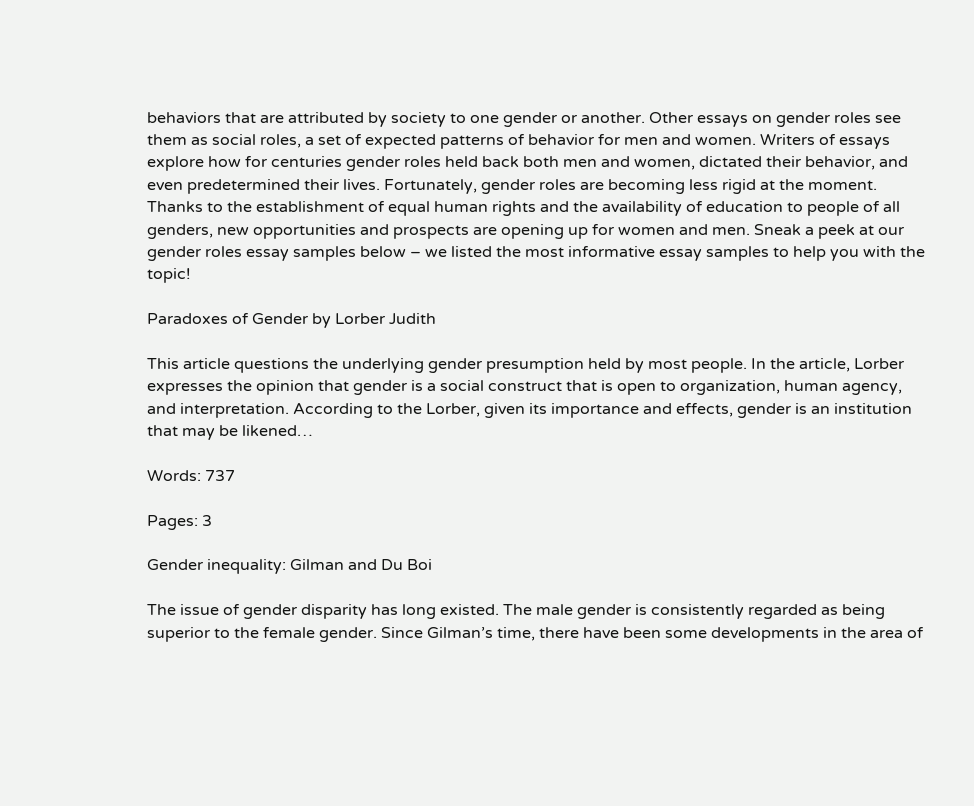behaviors that are attributed by society to one gender or another. Other essays on gender roles see them as social roles, a set of expected patterns of behavior for men and women. Writers of essays explore how for centuries gender roles held back both men and women, dictated their behavior, and even predetermined their lives. Fortunately, gender roles are becoming less rigid at the moment. Thanks to the establishment of equal human rights and the availability of education to people of all genders, new opportunities and prospects are opening up for women and men. Sneak a peek at our gender roles essay samples below – we listed the most informative essay samples to help you with the topic!

Paradoxes of Gender by Lorber Judith

This article questions the underlying gender presumption held by most people. In the article, Lorber expresses the opinion that gender is a social construct that is open to organization, human agency, and interpretation. According to the Lorber, given its importance and effects, gender is an institution that may be likened…

Words: 737

Pages: 3

Gender inequality: Gilman and Du Boi

The issue of gender disparity has long existed. The male gender is consistently regarded as being superior to the female gender. Since Gilman’s time, there have been some developments in the area of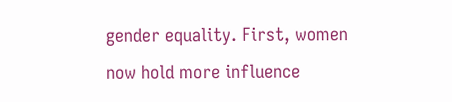gender equality. First, women now hold more influence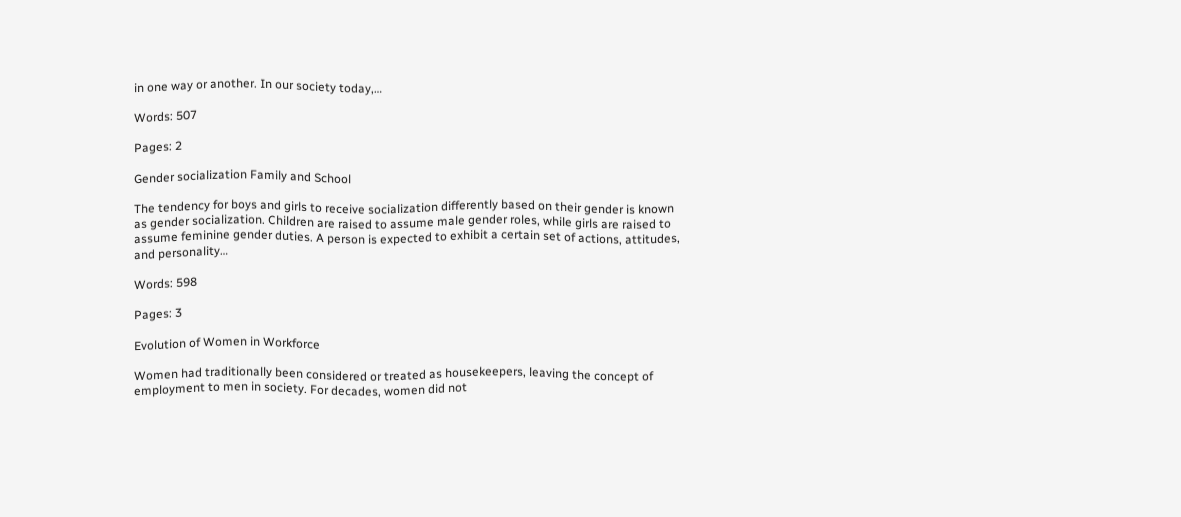in one way or another. In our society today,…

Words: 507

Pages: 2

Gender socialization Family and School

The tendency for boys and girls to receive socialization differently based on their gender is known as gender socialization. Children are raised to assume male gender roles, while girls are raised to assume feminine gender duties. A person is expected to exhibit a certain set of actions, attitudes, and personality…

Words: 598

Pages: 3

Evolution of Women in Workforce

Women had traditionally been considered or treated as housekeepers, leaving the concept of employment to men in society. For decades, women did not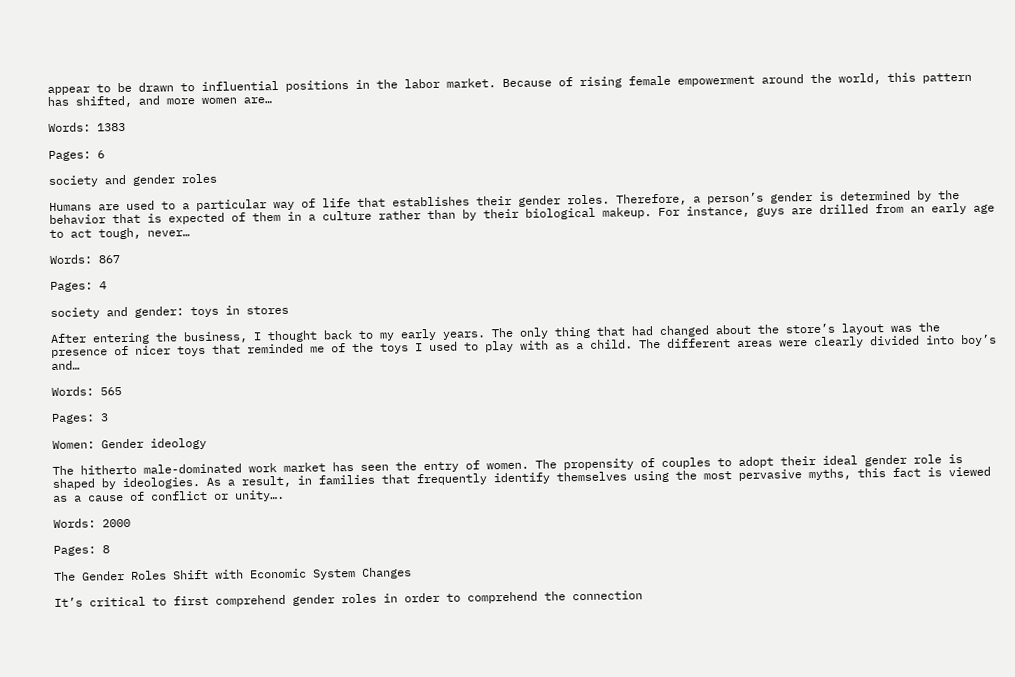appear to be drawn to influential positions in the labor market. Because of rising female empowerment around the world, this pattern has shifted, and more women are…

Words: 1383

Pages: 6

society and gender roles

Humans are used to a particular way of life that establishes their gender roles. Therefore, a person’s gender is determined by the behavior that is expected of them in a culture rather than by their biological makeup. For instance, guys are drilled from an early age to act tough, never…

Words: 867

Pages: 4

society and gender: toys in stores

After entering the business, I thought back to my early years. The only thing that had changed about the store’s layout was the presence of nicer toys that reminded me of the toys I used to play with as a child. The different areas were clearly divided into boy’s and…

Words: 565

Pages: 3

Women: Gender ideology

The hitherto male-dominated work market has seen the entry of women. The propensity of couples to adopt their ideal gender role is shaped by ideologies. As a result, in families that frequently identify themselves using the most pervasive myths, this fact is viewed as a cause of conflict or unity….

Words: 2000

Pages: 8

The Gender Roles Shift with Economic System Changes

It’s critical to first comprehend gender roles in order to comprehend the connection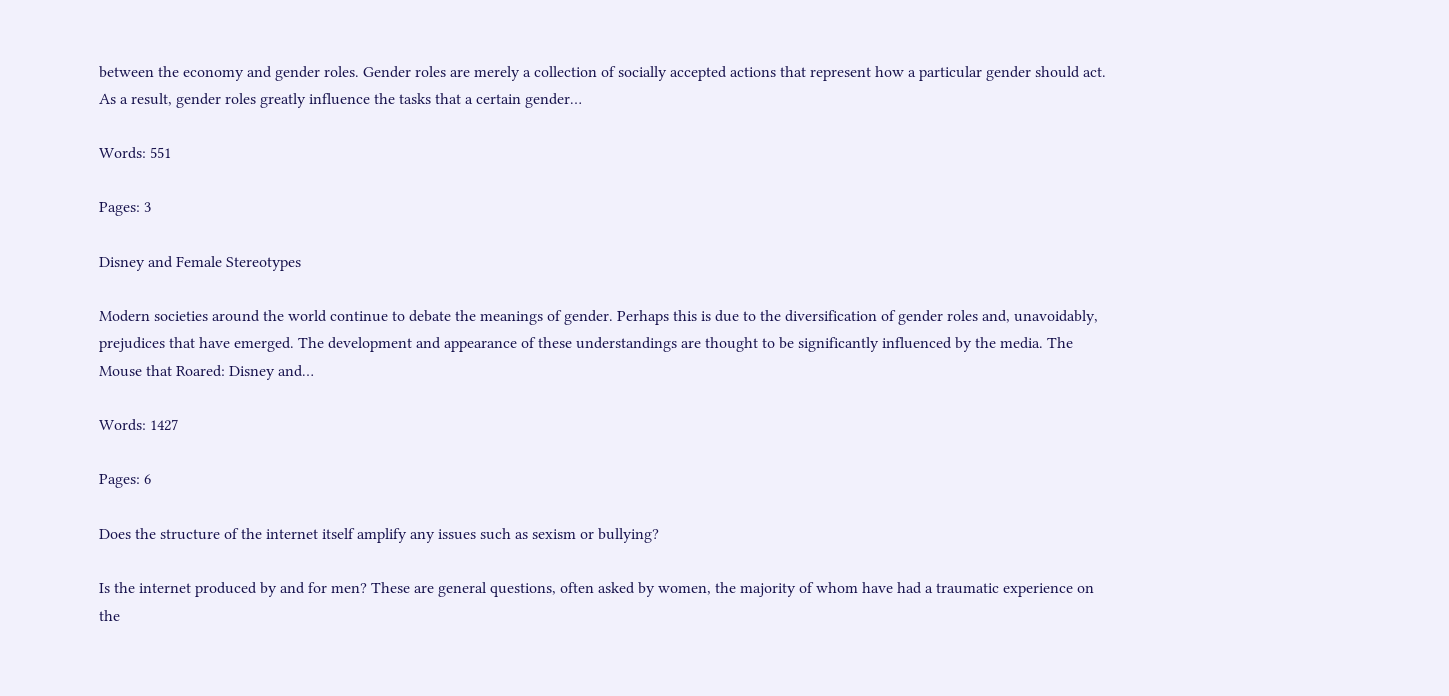between the economy and gender roles. Gender roles are merely a collection of socially accepted actions that represent how a particular gender should act. As a result, gender roles greatly influence the tasks that a certain gender…

Words: 551

Pages: 3

Disney and Female Stereotypes

Modern societies around the world continue to debate the meanings of gender. Perhaps this is due to the diversification of gender roles and, unavoidably, prejudices that have emerged. The development and appearance of these understandings are thought to be significantly influenced by the media. The Mouse that Roared: Disney and…

Words: 1427

Pages: 6

Does the structure of the internet itself amplify any issues such as sexism or bullying?

Is the internet produced by and for men? These are general questions, often asked by women, the majority of whom have had a traumatic experience on the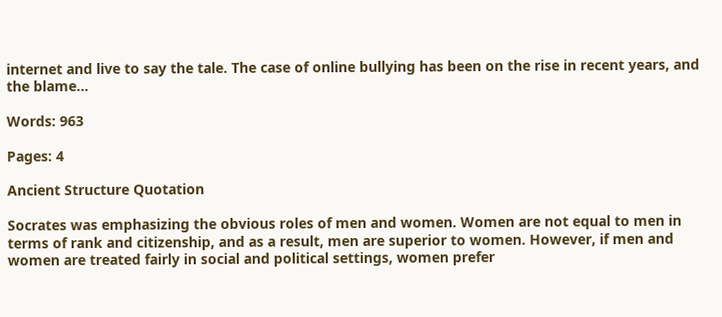internet and live to say the tale. The case of online bullying has been on the rise in recent years, and the blame…

Words: 963

Pages: 4

Ancient Structure Quotation

Socrates was emphasizing the obvious roles of men and women. Women are not equal to men in terms of rank and citizenship, and as a result, men are superior to women. However, if men and women are treated fairly in social and political settings, women prefer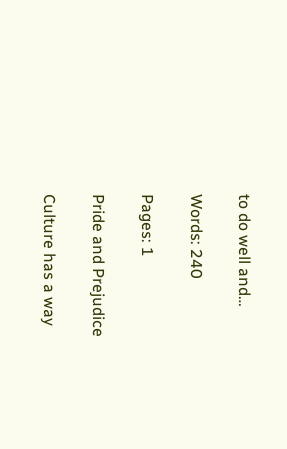to do well and…

Words: 240

Pages: 1

Pride and Prejudice

Culture has a way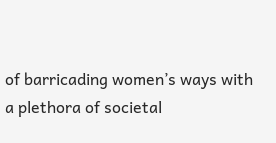of barricading women’s ways with a plethora of societal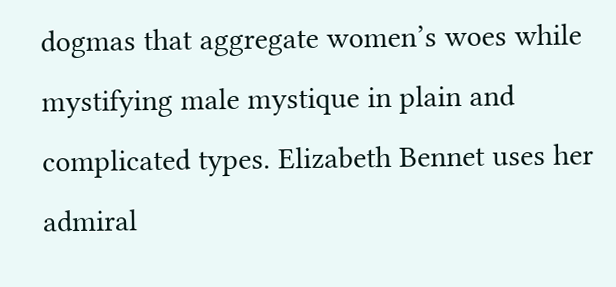dogmas that aggregate women’s woes while mystifying male mystique in plain and complicated types. Elizabeth Bennet uses her admiral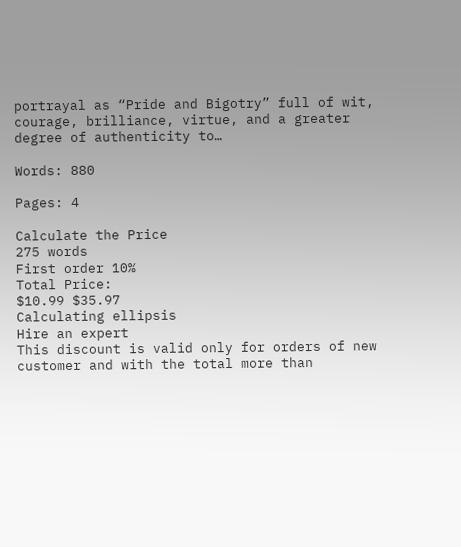portrayal as “Pride and Bigotry” full of wit, courage, brilliance, virtue, and a greater degree of authenticity to…

Words: 880

Pages: 4

Calculate the Price
275 words
First order 10%
Total Price:
$10.99 $35.97
Calculating ellipsis
Hire an expert
This discount is valid only for orders of new customer and with the total more than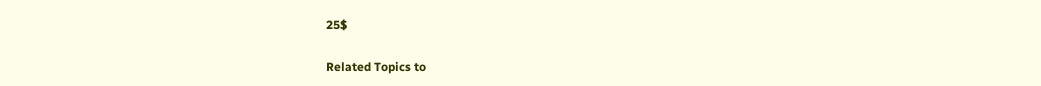25$

Related Topics to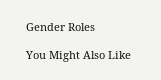Gender Roles

You Might Also Like